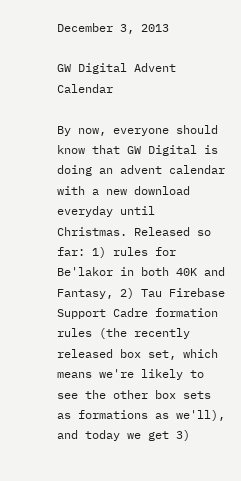December 3, 2013

GW Digital Advent Calendar

By now, everyone should know that GW Digital is doing an advent calendar with a new download everyday until Christmas. Released so far: 1) rules for Be'lakor in both 40K and Fantasy, 2) Tau Firebase Support Cadre formation rules (the recently released box set, which means we're likely to see the other box sets as formations as we'll), and today we get 3)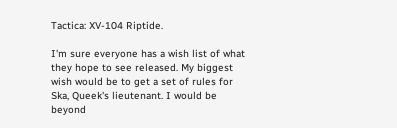Tactica: XV-104 Riptide.

I'm sure everyone has a wish list of what they hope to see released. My biggest wish would be to get a set of rules for Ska, Queek's lieutenant. I would be beyond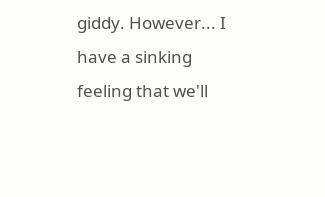giddy. However... I have a sinking feeling that we'll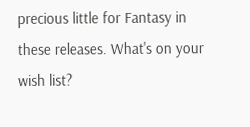precious little for Fantasy in these releases. What's on your wish list?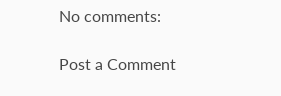No comments:

Post a Comment